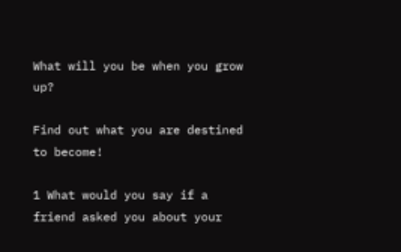What will you be when you grow up?

Find out what you are destined to become!

1 What would you say if a friend asked you about your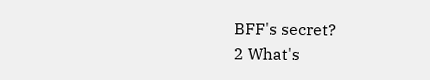BFF's secret?
2 What's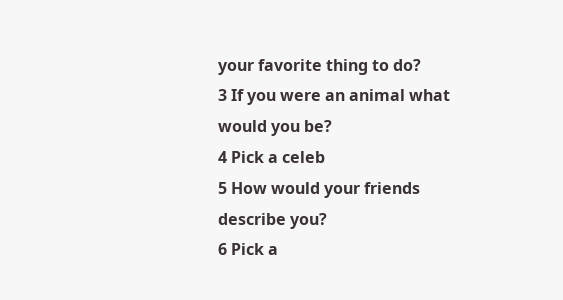your favorite thing to do?
3 If you were an animal what would you be?
4 Pick a celeb
5 How would your friends describe you?
6 Pick a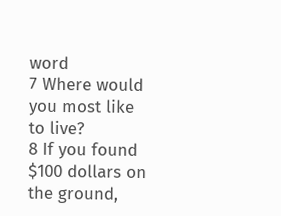word
7 Where would you most like to live?
8 If you found $100 dollars on the ground,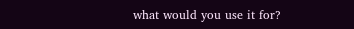what would you use it for?